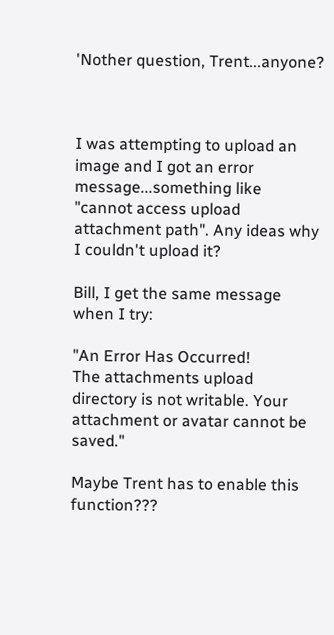'Nother question, Trent...anyone?



I was attempting to upload an image and I got an error message...something like "cannot access upload attachment path". Any ideas why I couldn't upload it?

Bill, I get the same message when I try:

"An Error Has Occurred!
The attachments upload directory is not writable. Your attachment or avatar cannot be saved."

Maybe Trent has to enable this function???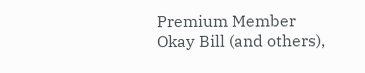Premium Member
Okay Bill (and others),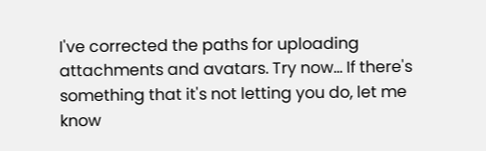I've corrected the paths for uploading attachments and avatars. Try now... If there's something that it's not letting you do, let me know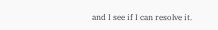and I see if I can resolve it.